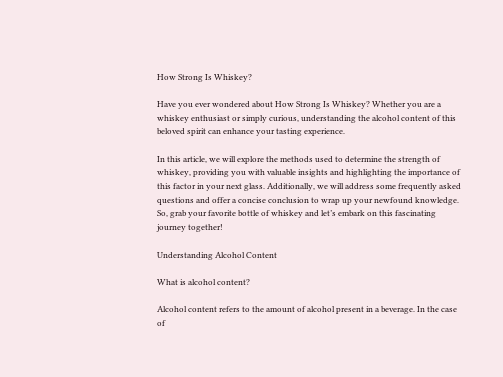How Strong Is Whiskey?

Have you ever wondered about How Strong Is Whiskey? Whether you are a whiskey enthusiast or simply curious, understanding the alcohol content of this beloved spirit can enhance your tasting experience.

In this article, we will explore the methods used to determine the strength of whiskey, providing you with valuable insights and highlighting the importance of this factor in your next glass. Additionally, we will address some frequently asked questions and offer a concise conclusion to wrap up your newfound knowledge. So, grab your favorite bottle of whiskey and let’s embark on this fascinating journey together!

Understanding Alcohol Content

What is alcohol content?

Alcohol content refers to the amount of alcohol present in a beverage. In the case of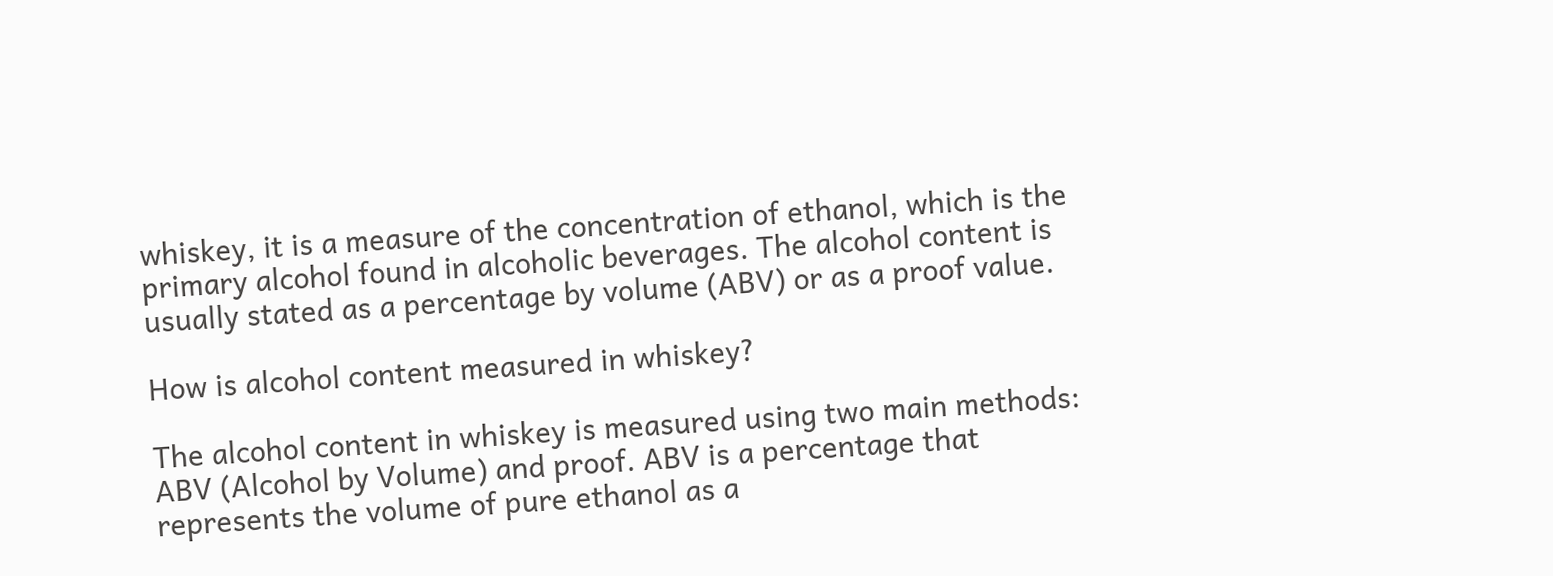whiskey, it is a measure of the concentration of ethanol, which is the primary alcohol found in alcoholic beverages. The alcohol content is usually stated as a percentage by volume (ABV) or as a proof value.

How is alcohol content measured in whiskey?

The alcohol content in whiskey is measured using two main methods: ABV (Alcohol by Volume) and proof. ABV is a percentage that represents the volume of pure ethanol as a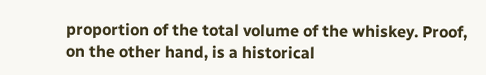proportion of the total volume of the whiskey. Proof, on the other hand, is a historical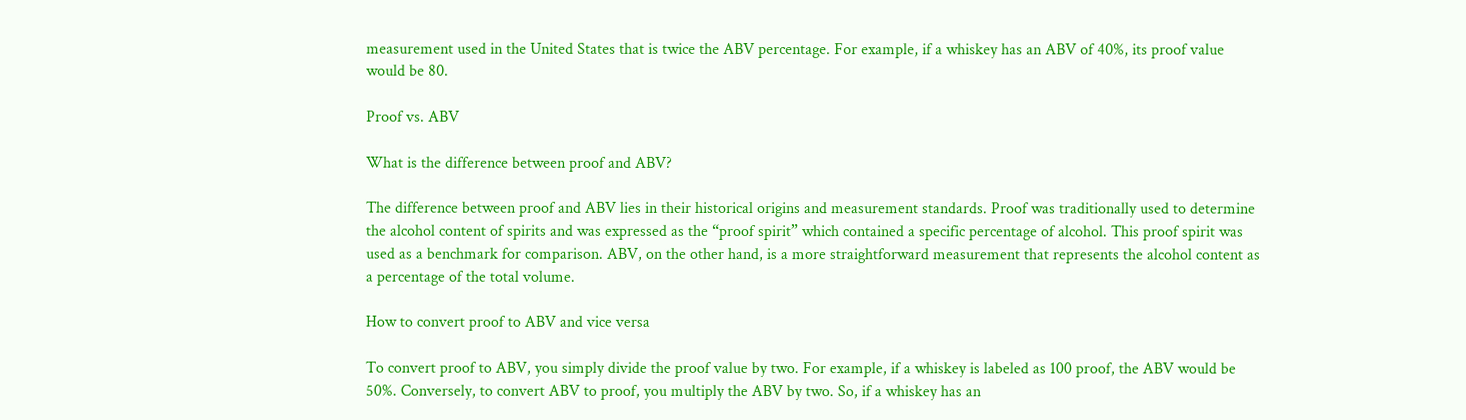measurement used in the United States that is twice the ABV percentage. For example, if a whiskey has an ABV of 40%, its proof value would be 80.

Proof vs. ABV

What is the difference between proof and ABV?

The difference between proof and ABV lies in their historical origins and measurement standards. Proof was traditionally used to determine the alcohol content of spirits and was expressed as the “proof spirit” which contained a specific percentage of alcohol. This proof spirit was used as a benchmark for comparison. ABV, on the other hand, is a more straightforward measurement that represents the alcohol content as a percentage of the total volume.

How to convert proof to ABV and vice versa

To convert proof to ABV, you simply divide the proof value by two. For example, if a whiskey is labeled as 100 proof, the ABV would be 50%. Conversely, to convert ABV to proof, you multiply the ABV by two. So, if a whiskey has an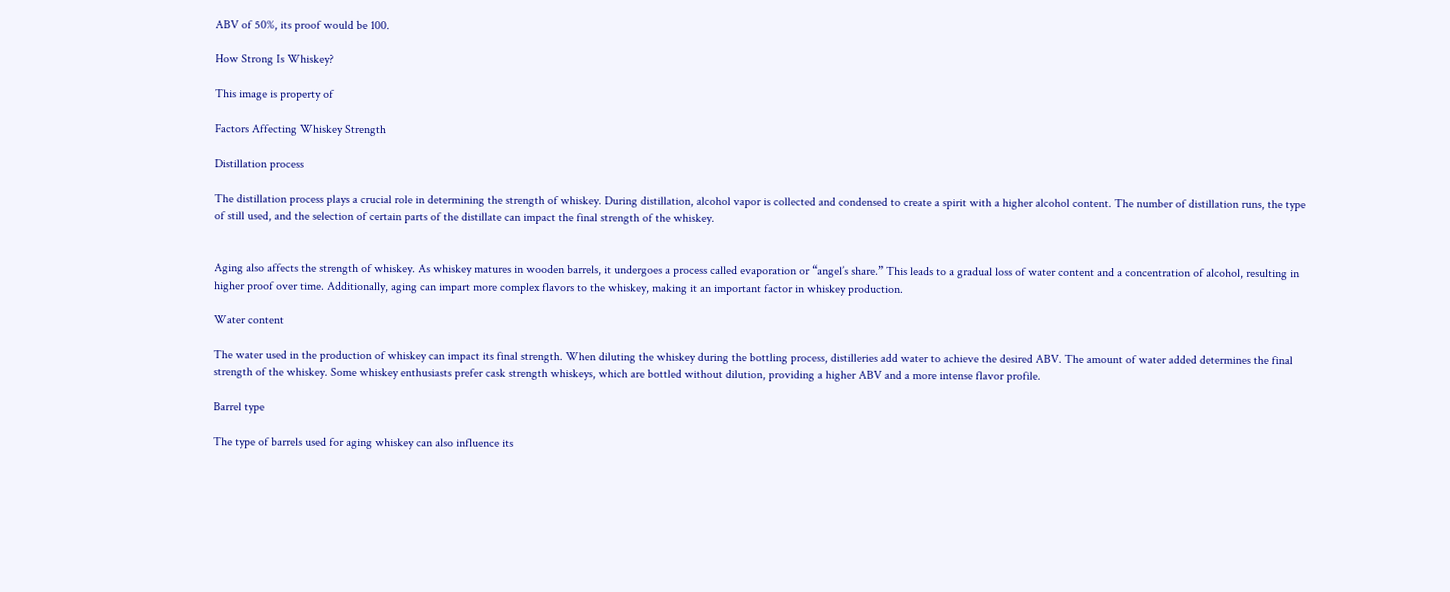ABV of 50%, its proof would be 100.

How Strong Is Whiskey?

This image is property of

Factors Affecting Whiskey Strength

Distillation process

The distillation process plays a crucial role in determining the strength of whiskey. During distillation, alcohol vapor is collected and condensed to create a spirit with a higher alcohol content. The number of distillation runs, the type of still used, and the selection of certain parts of the distillate can impact the final strength of the whiskey.


Aging also affects the strength of whiskey. As whiskey matures in wooden barrels, it undergoes a process called evaporation or “angel’s share.” This leads to a gradual loss of water content and a concentration of alcohol, resulting in higher proof over time. Additionally, aging can impart more complex flavors to the whiskey, making it an important factor in whiskey production.

Water content

The water used in the production of whiskey can impact its final strength. When diluting the whiskey during the bottling process, distilleries add water to achieve the desired ABV. The amount of water added determines the final strength of the whiskey. Some whiskey enthusiasts prefer cask strength whiskeys, which are bottled without dilution, providing a higher ABV and a more intense flavor profile.

Barrel type

The type of barrels used for aging whiskey can also influence its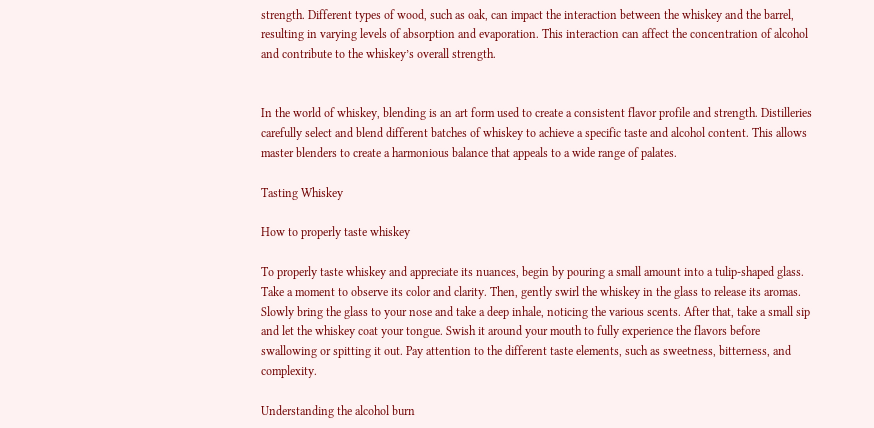strength. Different types of wood, such as oak, can impact the interaction between the whiskey and the barrel, resulting in varying levels of absorption and evaporation. This interaction can affect the concentration of alcohol and contribute to the whiskey’s overall strength.


In the world of whiskey, blending is an art form used to create a consistent flavor profile and strength. Distilleries carefully select and blend different batches of whiskey to achieve a specific taste and alcohol content. This allows master blenders to create a harmonious balance that appeals to a wide range of palates.

Tasting Whiskey

How to properly taste whiskey

To properly taste whiskey and appreciate its nuances, begin by pouring a small amount into a tulip-shaped glass. Take a moment to observe its color and clarity. Then, gently swirl the whiskey in the glass to release its aromas. Slowly bring the glass to your nose and take a deep inhale, noticing the various scents. After that, take a small sip and let the whiskey coat your tongue. Swish it around your mouth to fully experience the flavors before swallowing or spitting it out. Pay attention to the different taste elements, such as sweetness, bitterness, and complexity.

Understanding the alcohol burn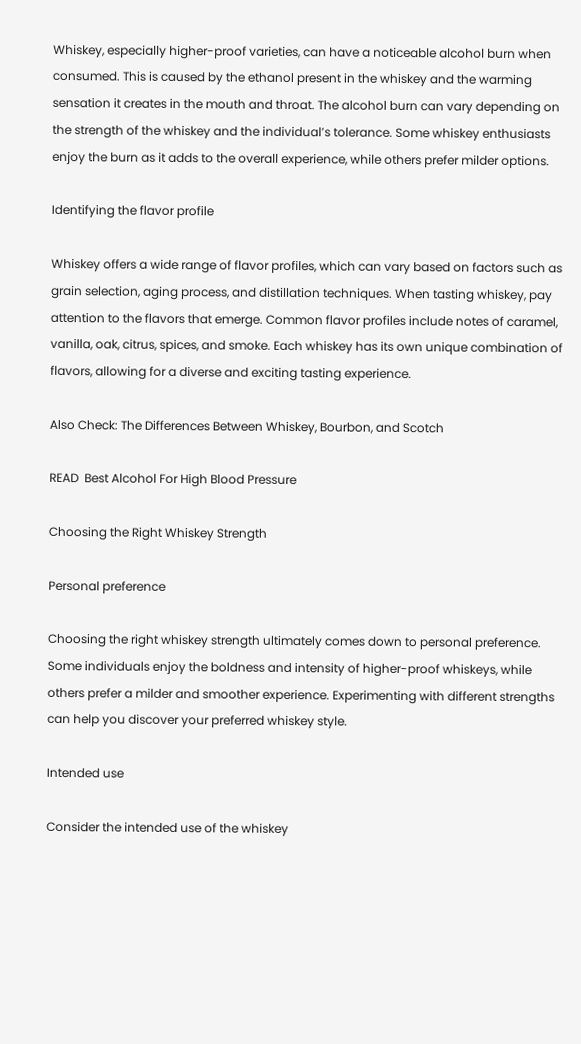Whiskey, especially higher-proof varieties, can have a noticeable alcohol burn when consumed. This is caused by the ethanol present in the whiskey and the warming sensation it creates in the mouth and throat. The alcohol burn can vary depending on the strength of the whiskey and the individual’s tolerance. Some whiskey enthusiasts enjoy the burn as it adds to the overall experience, while others prefer milder options.

Identifying the flavor profile

Whiskey offers a wide range of flavor profiles, which can vary based on factors such as grain selection, aging process, and distillation techniques. When tasting whiskey, pay attention to the flavors that emerge. Common flavor profiles include notes of caramel, vanilla, oak, citrus, spices, and smoke. Each whiskey has its own unique combination of flavors, allowing for a diverse and exciting tasting experience.

Also Check: The Differences Between Whiskey, Bourbon, and Scotch

READ  Best Alcohol For High Blood Pressure

Choosing the Right Whiskey Strength

Personal preference

Choosing the right whiskey strength ultimately comes down to personal preference. Some individuals enjoy the boldness and intensity of higher-proof whiskeys, while others prefer a milder and smoother experience. Experimenting with different strengths can help you discover your preferred whiskey style.

Intended use

Consider the intended use of the whiskey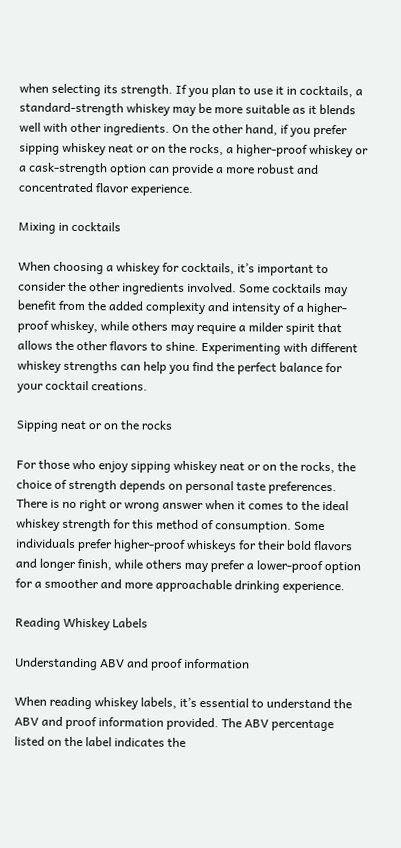when selecting its strength. If you plan to use it in cocktails, a standard-strength whiskey may be more suitable as it blends well with other ingredients. On the other hand, if you prefer sipping whiskey neat or on the rocks, a higher-proof whiskey or a cask-strength option can provide a more robust and concentrated flavor experience.

Mixing in cocktails

When choosing a whiskey for cocktails, it’s important to consider the other ingredients involved. Some cocktails may benefit from the added complexity and intensity of a higher-proof whiskey, while others may require a milder spirit that allows the other flavors to shine. Experimenting with different whiskey strengths can help you find the perfect balance for your cocktail creations.

Sipping neat or on the rocks

For those who enjoy sipping whiskey neat or on the rocks, the choice of strength depends on personal taste preferences. There is no right or wrong answer when it comes to the ideal whiskey strength for this method of consumption. Some individuals prefer higher-proof whiskeys for their bold flavors and longer finish, while others may prefer a lower-proof option for a smoother and more approachable drinking experience.

Reading Whiskey Labels

Understanding ABV and proof information

When reading whiskey labels, it’s essential to understand the ABV and proof information provided. The ABV percentage listed on the label indicates the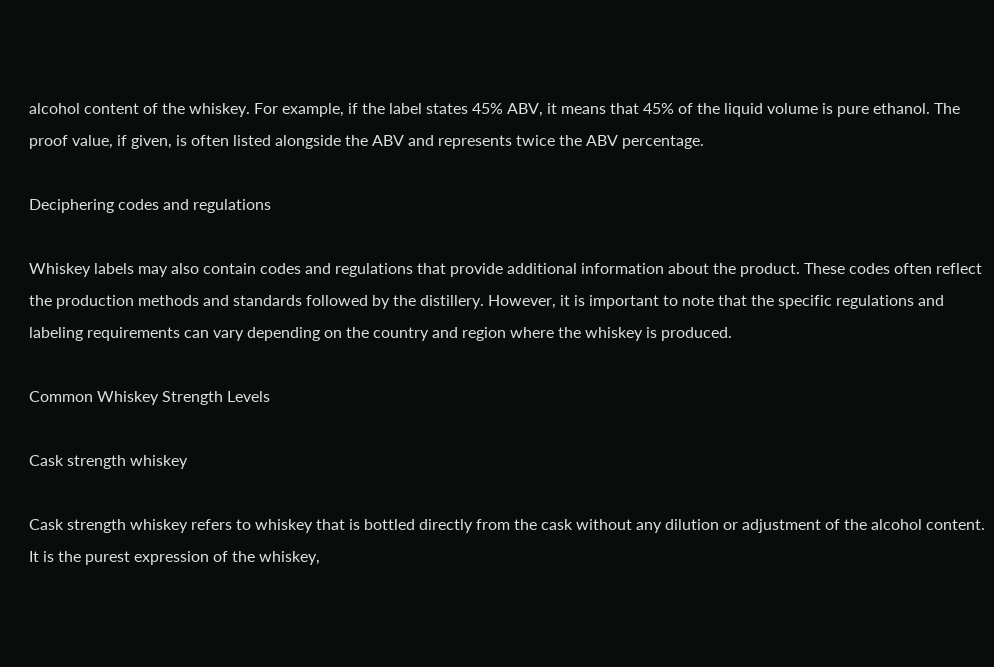alcohol content of the whiskey. For example, if the label states 45% ABV, it means that 45% of the liquid volume is pure ethanol. The proof value, if given, is often listed alongside the ABV and represents twice the ABV percentage.

Deciphering codes and regulations

Whiskey labels may also contain codes and regulations that provide additional information about the product. These codes often reflect the production methods and standards followed by the distillery. However, it is important to note that the specific regulations and labeling requirements can vary depending on the country and region where the whiskey is produced.

Common Whiskey Strength Levels

Cask strength whiskey

Cask strength whiskey refers to whiskey that is bottled directly from the cask without any dilution or adjustment of the alcohol content. It is the purest expression of the whiskey,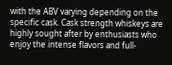with the ABV varying depending on the specific cask. Cask strength whiskeys are highly sought after by enthusiasts who enjoy the intense flavors and full-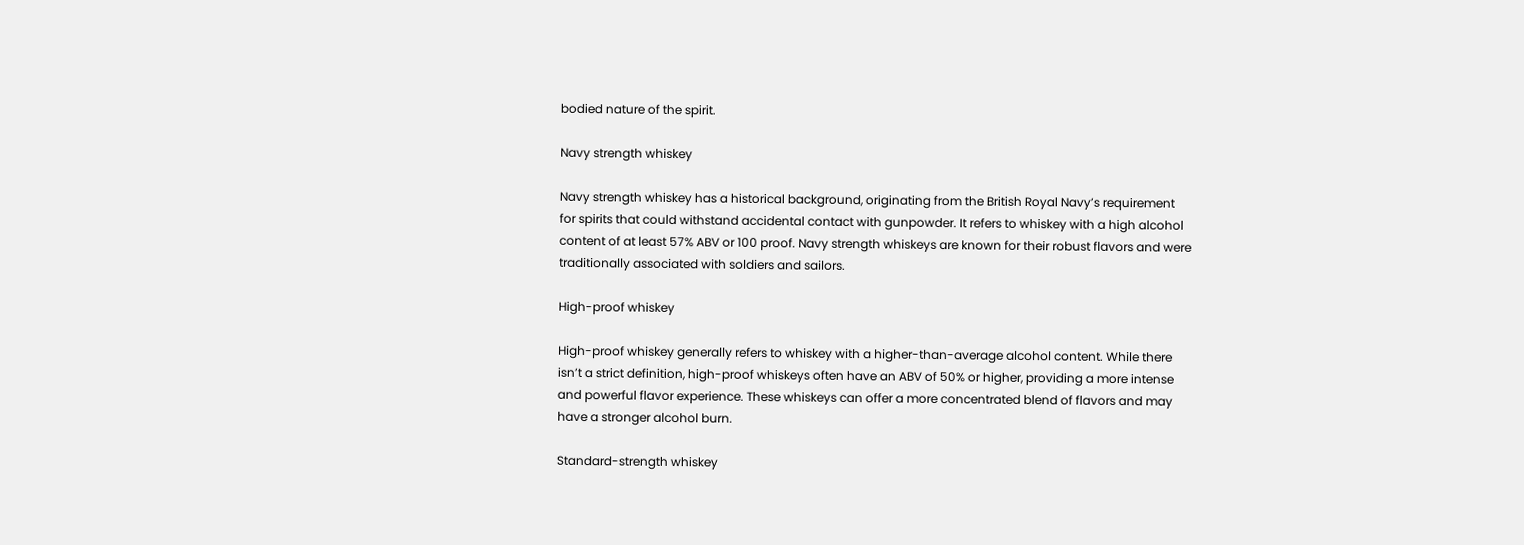bodied nature of the spirit.

Navy strength whiskey

Navy strength whiskey has a historical background, originating from the British Royal Navy’s requirement for spirits that could withstand accidental contact with gunpowder. It refers to whiskey with a high alcohol content of at least 57% ABV or 100 proof. Navy strength whiskeys are known for their robust flavors and were traditionally associated with soldiers and sailors.

High-proof whiskey

High-proof whiskey generally refers to whiskey with a higher-than-average alcohol content. While there isn’t a strict definition, high-proof whiskeys often have an ABV of 50% or higher, providing a more intense and powerful flavor experience. These whiskeys can offer a more concentrated blend of flavors and may have a stronger alcohol burn.

Standard-strength whiskey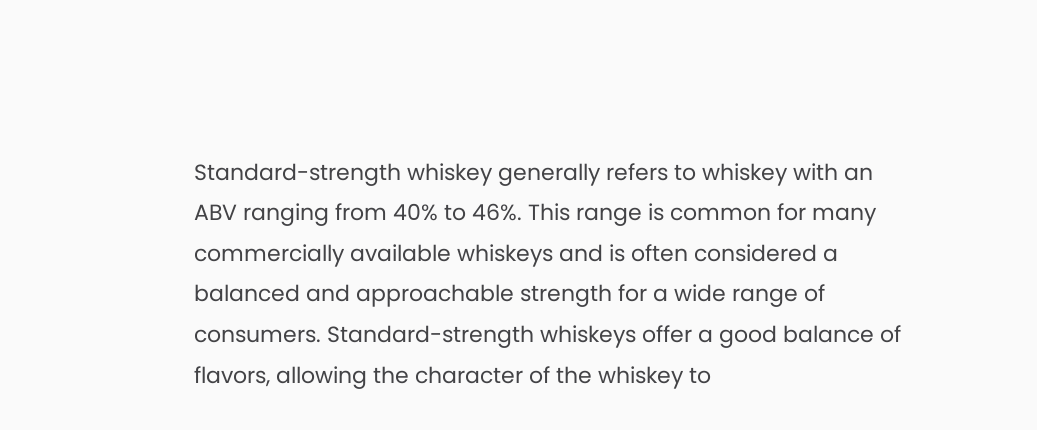Standard-strength whiskey generally refers to whiskey with an ABV ranging from 40% to 46%. This range is common for many commercially available whiskeys and is often considered a balanced and approachable strength for a wide range of consumers. Standard-strength whiskeys offer a good balance of flavors, allowing the character of the whiskey to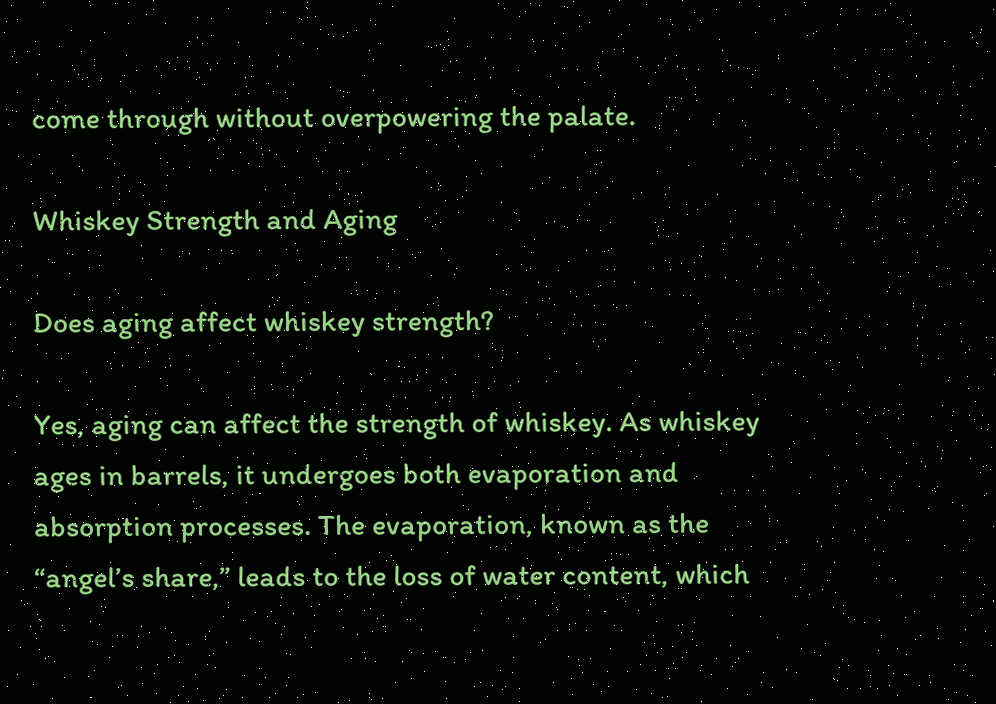come through without overpowering the palate.

Whiskey Strength and Aging

Does aging affect whiskey strength?

Yes, aging can affect the strength of whiskey. As whiskey ages in barrels, it undergoes both evaporation and absorption processes. The evaporation, known as the “angel’s share,” leads to the loss of water content, which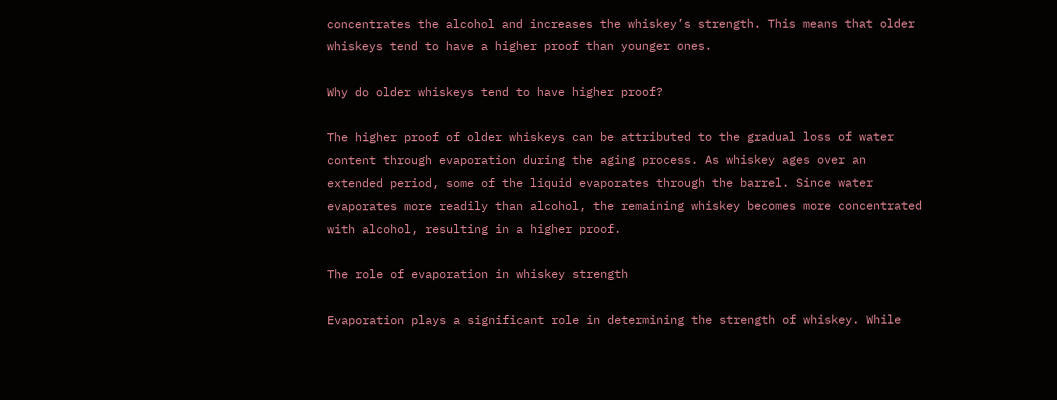concentrates the alcohol and increases the whiskey’s strength. This means that older whiskeys tend to have a higher proof than younger ones.

Why do older whiskeys tend to have higher proof?

The higher proof of older whiskeys can be attributed to the gradual loss of water content through evaporation during the aging process. As whiskey ages over an extended period, some of the liquid evaporates through the barrel. Since water evaporates more readily than alcohol, the remaining whiskey becomes more concentrated with alcohol, resulting in a higher proof.

The role of evaporation in whiskey strength

Evaporation plays a significant role in determining the strength of whiskey. While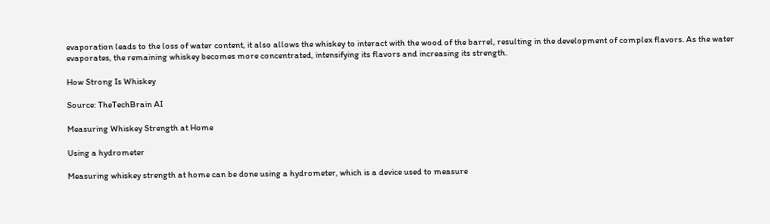evaporation leads to the loss of water content, it also allows the whiskey to interact with the wood of the barrel, resulting in the development of complex flavors. As the water evaporates, the remaining whiskey becomes more concentrated, intensifying its flavors and increasing its strength.

How Strong Is Whiskey

Source: TheTechBrain AI

Measuring Whiskey Strength at Home

Using a hydrometer

Measuring whiskey strength at home can be done using a hydrometer, which is a device used to measure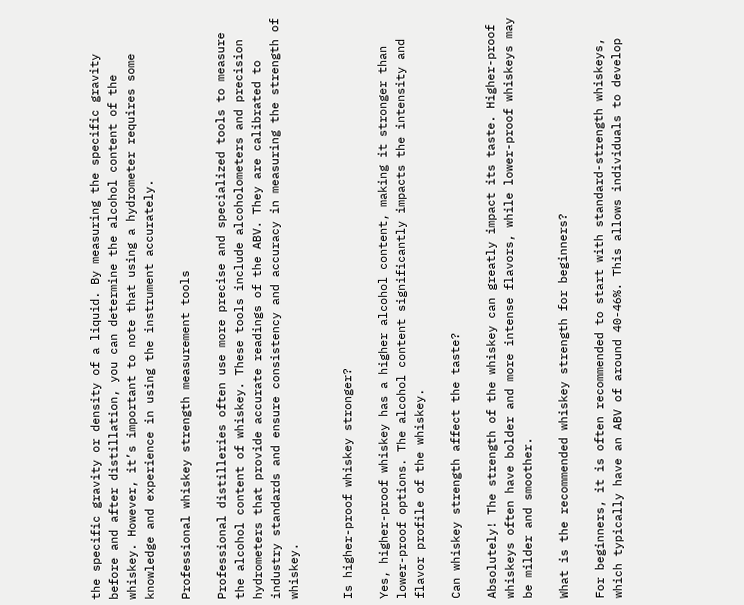the specific gravity or density of a liquid. By measuring the specific gravity before and after distillation, you can determine the alcohol content of the whiskey. However, it’s important to note that using a hydrometer requires some knowledge and experience in using the instrument accurately.

Professional whiskey strength measurement tools

Professional distilleries often use more precise and specialized tools to measure the alcohol content of whiskey. These tools include alcoholometers and precision hydrometers that provide accurate readings of the ABV. They are calibrated to industry standards and ensure consistency and accuracy in measuring the strength of whiskey.


Is higher-proof whiskey stronger?

Yes, higher-proof whiskey has a higher alcohol content, making it stronger than lower-proof options. The alcohol content significantly impacts the intensity and flavor profile of the whiskey.

Can whiskey strength affect the taste?

Absolutely! The strength of the whiskey can greatly impact its taste. Higher-proof whiskeys often have bolder and more intense flavors, while lower-proof whiskeys may be milder and smoother.

What is the recommended whiskey strength for beginners?

For beginners, it is often recommended to start with standard-strength whiskeys, which typically have an ABV of around 40-46%. This allows individuals to develop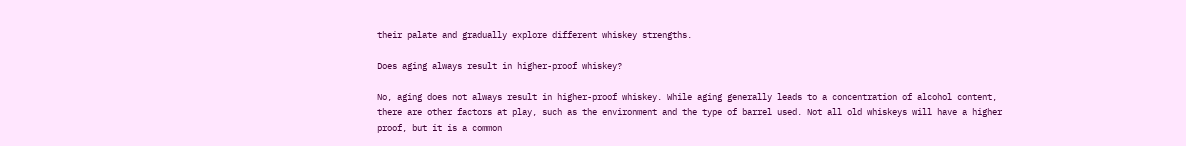their palate and gradually explore different whiskey strengths.

Does aging always result in higher-proof whiskey?

No, aging does not always result in higher-proof whiskey. While aging generally leads to a concentration of alcohol content, there are other factors at play, such as the environment and the type of barrel used. Not all old whiskeys will have a higher proof, but it is a common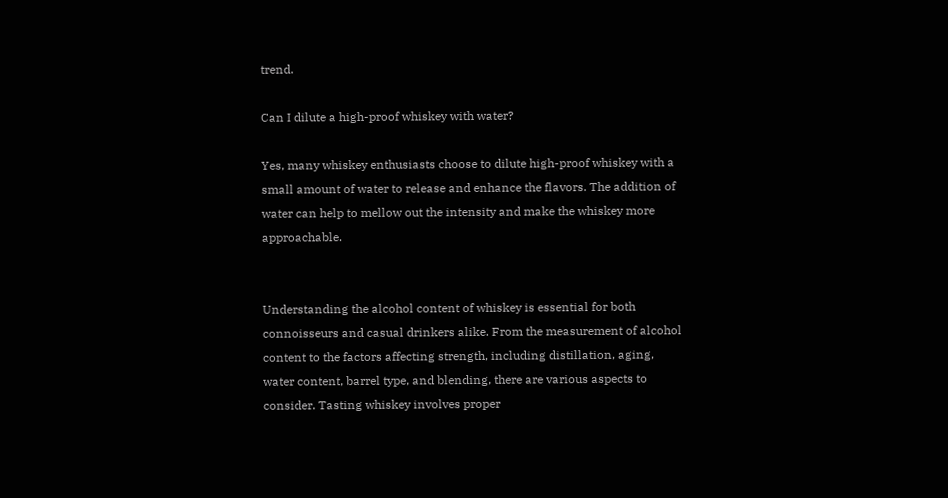trend.

Can I dilute a high-proof whiskey with water?

Yes, many whiskey enthusiasts choose to dilute high-proof whiskey with a small amount of water to release and enhance the flavors. The addition of water can help to mellow out the intensity and make the whiskey more approachable.


Understanding the alcohol content of whiskey is essential for both connoisseurs and casual drinkers alike. From the measurement of alcohol content to the factors affecting strength, including distillation, aging, water content, barrel type, and blending, there are various aspects to consider. Tasting whiskey involves proper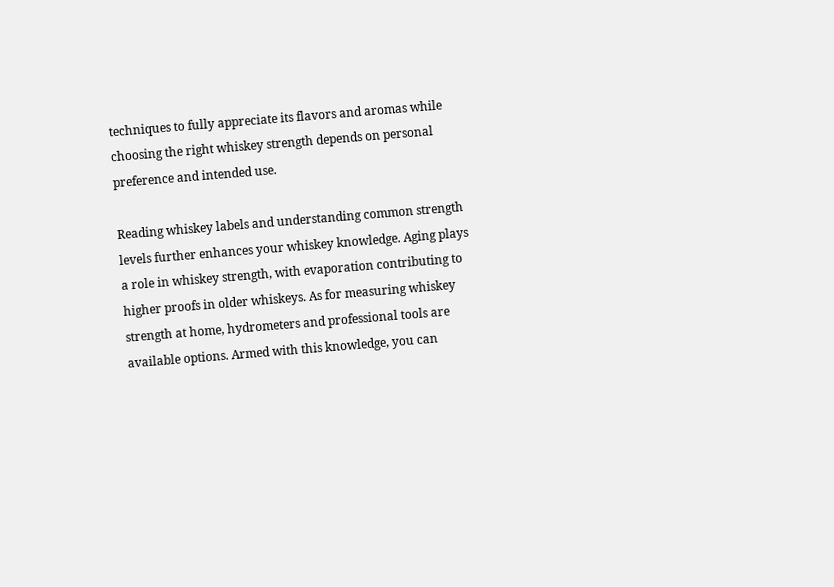techniques to fully appreciate its flavors and aromas while choosing the right whiskey strength depends on personal preference and intended use.

Reading whiskey labels and understanding common strength levels further enhances your whiskey knowledge. Aging plays a role in whiskey strength, with evaporation contributing to higher proofs in older whiskeys. As for measuring whiskey strength at home, hydrometers and professional tools are available options. Armed with this knowledge, you can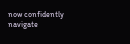now confidently navigate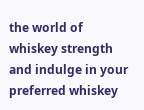the world of whiskey strength and indulge in your preferred whiskey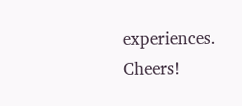experiences. Cheers!